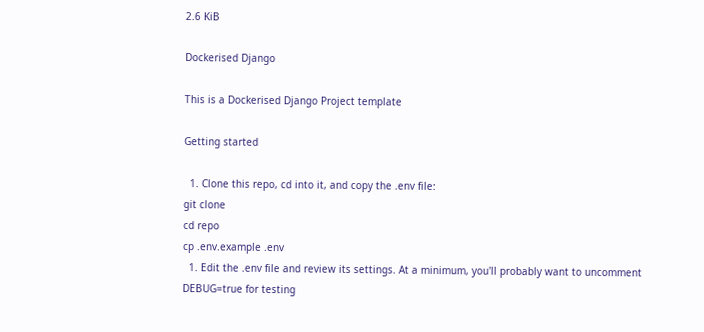2.6 KiB

Dockerised Django

This is a Dockerised Django Project template

Getting started

  1. Clone this repo, cd into it, and copy the .env file:
git clone
cd repo
cp .env.example .env
  1. Edit the .env file and review its settings. At a minimum, you'll probably want to uncomment DEBUG=true for testing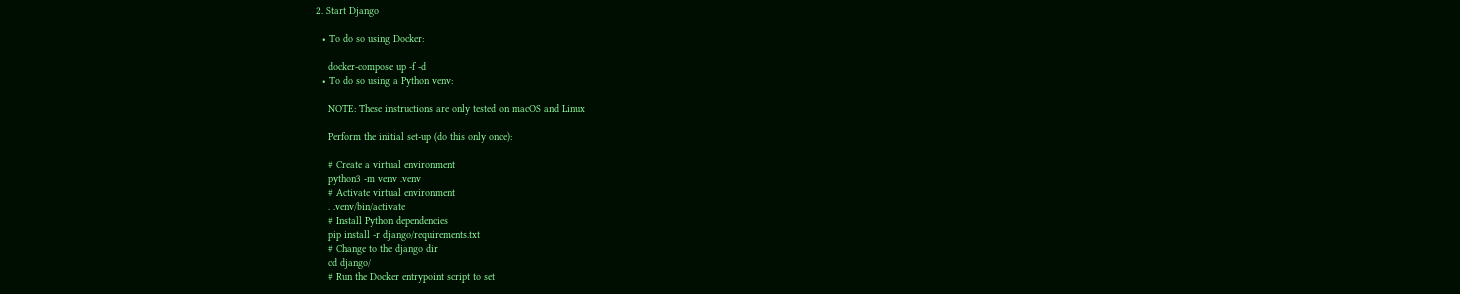2. Start Django

  • To do so using Docker:

    docker-compose up -f -d
  • To do so using a Python venv:

    NOTE: These instructions are only tested on macOS and Linux

    Perform the initial set-up (do this only once):

    # Create a virtual environment
    python3 -m venv .venv
    # Activate virtual environment
    . .venv/bin/activate
    # Install Python dependencies
    pip install -r django/requirements.txt
    # Change to the django dir
    cd django/
    # Run the Docker entrypoint script to set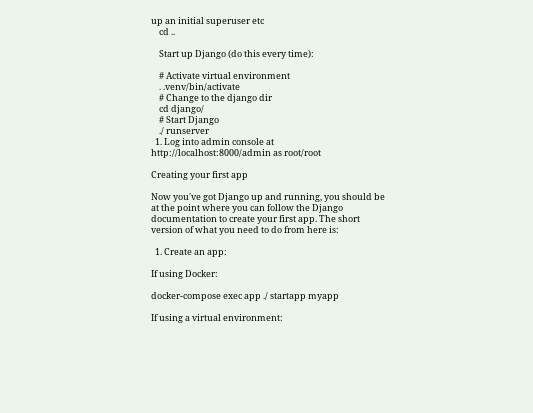up an initial superuser etc
    cd ..

    Start up Django (do this every time):

    # Activate virtual environment
    . .venv/bin/activate
    # Change to the django dir
    cd django/
    # Start Django
    ./ runserver
  1. Log into admin console at http://localhost:8000/admin as root/root

Creating your first app

Now you've got Django up and running, you should be at the point where you can follow the Django documentation to create your first app. The short version of what you need to do from here is:

  1. Create an app:

If using Docker:

docker-compose exec app ./ startapp myapp

If using a virtual environment: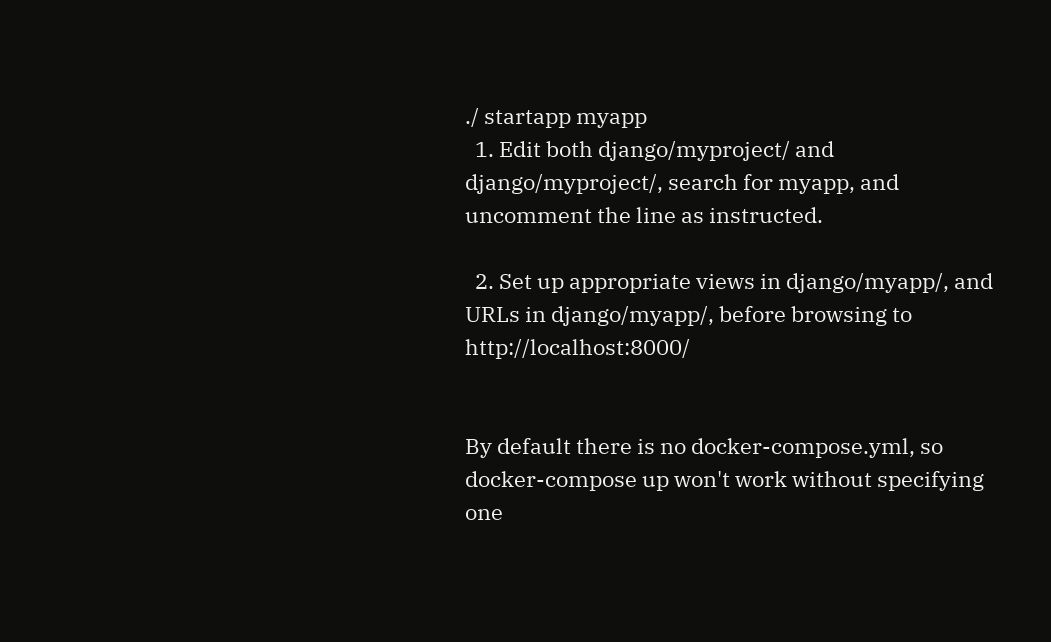./ startapp myapp
  1. Edit both django/myproject/ and django/myproject/, search for myapp, and uncomment the line as instructed.

  2. Set up appropriate views in django/myapp/, and URLs in django/myapp/, before browsing to http://localhost:8000/


By default there is no docker-compose.yml, so docker-compose up won't work without specifying one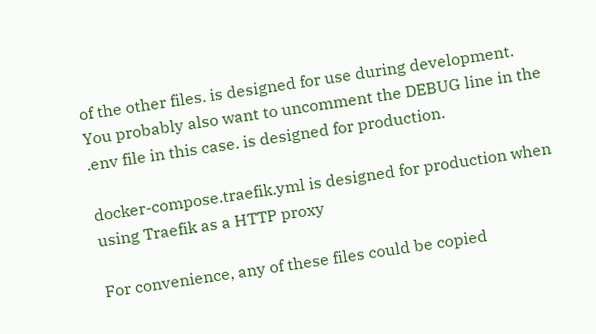of the other files. is designed for use during development. You probably also want to uncomment the DEBUG line in the .env file in this case. is designed for production.

docker-compose.traefik.yml is designed for production when using Traefik as a HTTP proxy

For convenience, any of these files could be copied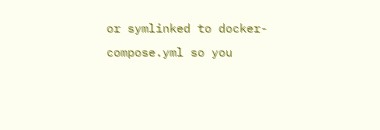or symlinked to docker-compose.yml so you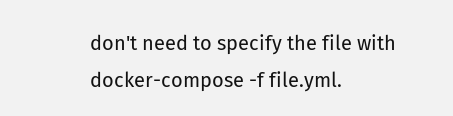don't need to specify the file with docker-compose -f file.yml.